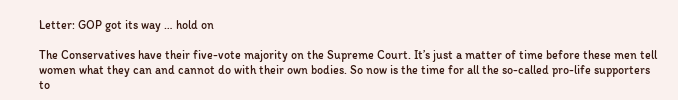Letter: GOP got its way … hold on

The Conservatives have their five-vote majority on the Supreme Court. It’s just a matter of time before these men tell women what they can and cannot do with their own bodies. So now is the time for all the so-called pro-life supporters to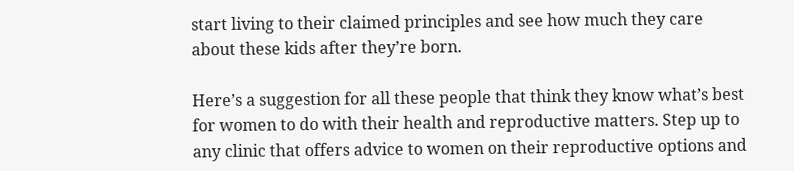start living to their claimed principles and see how much they care about these kids after they’re born.

Here’s a suggestion for all these people that think they know what’s best for women to do with their health and reproductive matters. Step up to any clinic that offers advice to women on their reproductive options and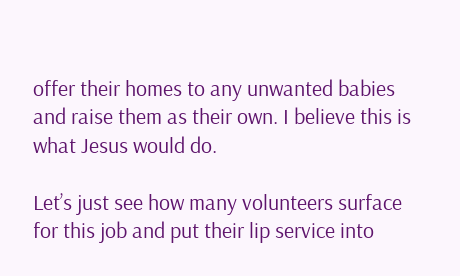offer their homes to any unwanted babies and raise them as their own. I believe this is what Jesus would do.

Let’s just see how many volunteers surface for this job and put their lip service into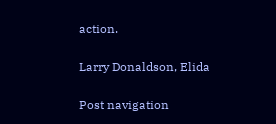action.

Larry Donaldson, Elida

Post navigation